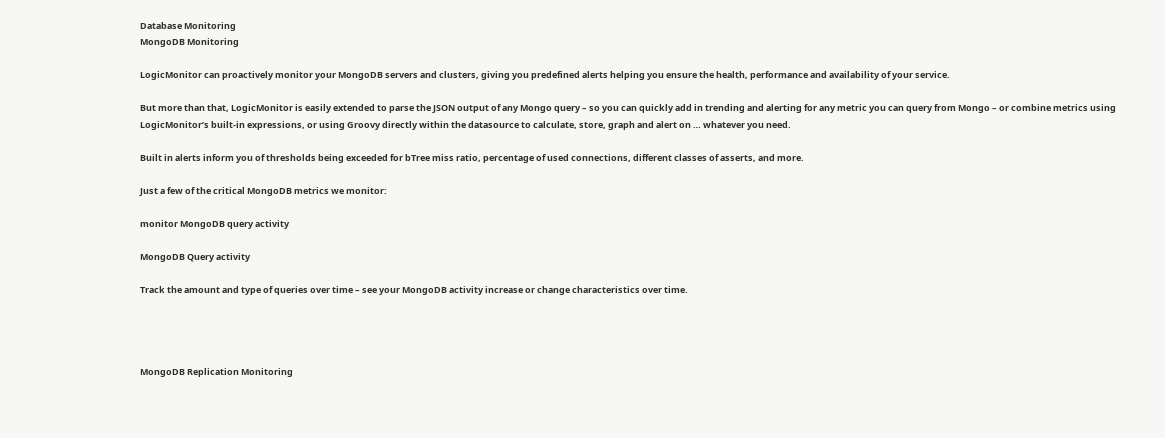Database Monitoring
MongoDB Monitoring

LogicMonitor can proactively monitor your MongoDB servers and clusters, giving you predefined alerts helping you ensure the health, performance and availability of your service.

But more than that, LogicMonitor is easily extended to parse the JSON output of any Mongo query – so you can quickly add in trending and alerting for any metric you can query from Mongo – or combine metrics using LogicMonitor’s built-in expressions, or using Groovy directly within the datasource to calculate, store, graph and alert on … whatever you need.

Built in alerts inform you of thresholds being exceeded for bTree miss ratio, percentage of used connections, different classes of asserts, and more.

Just a few of the critical MongoDB metrics we monitor:

monitor MongoDB query activity

MongoDB Query activity

Track the amount and type of queries over time – see your MongoDB activity increase or change characteristics over time.




MongoDB Replication Monitoring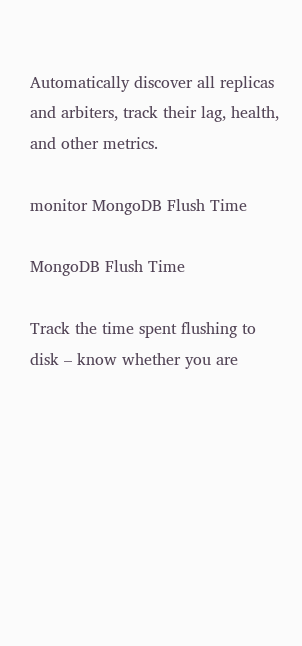Automatically discover all replicas and arbiters, track their lag, health, and other metrics.

monitor MongoDB Flush Time

MongoDB Flush Time

Track the time spent flushing to disk – know whether you are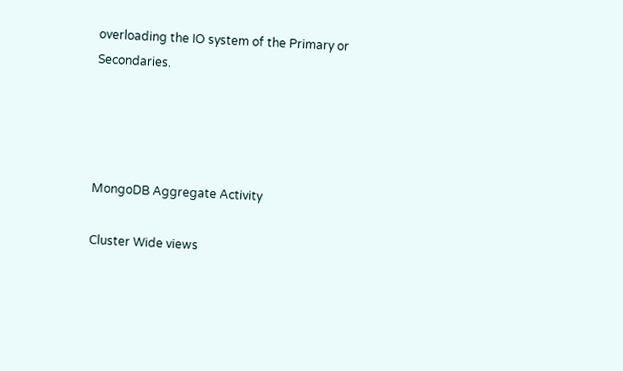overloading the IO system of the Primary or Secondaries.




MongoDB Aggregate Activity

Cluster Wide views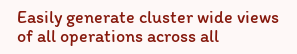Easily generate cluster wide views of all operations across all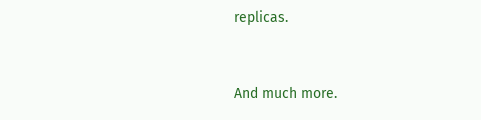replicas.


And much more.